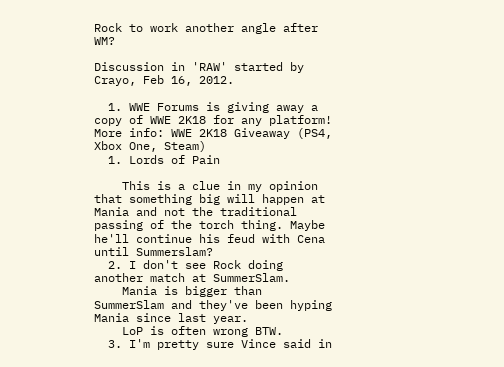Rock to work another angle after WM?

Discussion in 'RAW' started by Crayo, Feb 16, 2012.

  1. WWE Forums is giving away a copy of WWE 2K18 for any platform! More info: WWE 2K18 Giveaway (PS4, Xbox One, Steam)
  1. Lords of Pain

    This is a clue in my opinion that something big will happen at Mania and not the traditional passing of the torch thing. Maybe he'll continue his feud with Cena until Summerslam?
  2. I don't see Rock doing another match at SummerSlam.
    Mania is bigger than SummerSlam and they've been hyping Mania since last year.
    LoP is often wrong BTW.
  3. I'm pretty sure Vince said in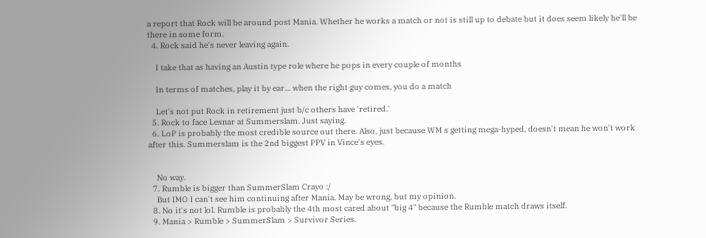a report that Rock will be around post Mania. Whether he works a match or not is still up to debate but it does seem likely he'll be there in some form.
  4. Rock said he's never leaving again.

    I take that as having an Austin type role where he pops in every couple of months

    In terms of matches, play it by ear... when the right guy comes, you do a match

    Let's not put Rock in retirement just b/c others have 'retired.'
  5. Rock to face Lesnar at Summerslam. Just saying.
  6. LoP is probably the most credible source out there. Also, just because WM s getting mega-hyped, doesn't mean he won't work after this. Summerslam is the 2nd biggest PPV in Vince's eyes.


    No way.
  7. Rumble is bigger than SummerSlam Crayo :/
    But IMO I can't see him continuing after Mania. May be wrong, but my opinion.
  8. No it's not lol. Rumble is probably the 4th most cared about "big 4" because the Rumble match draws itself.
  9. Mania > Rumble > SummerSlam > Survivor Series.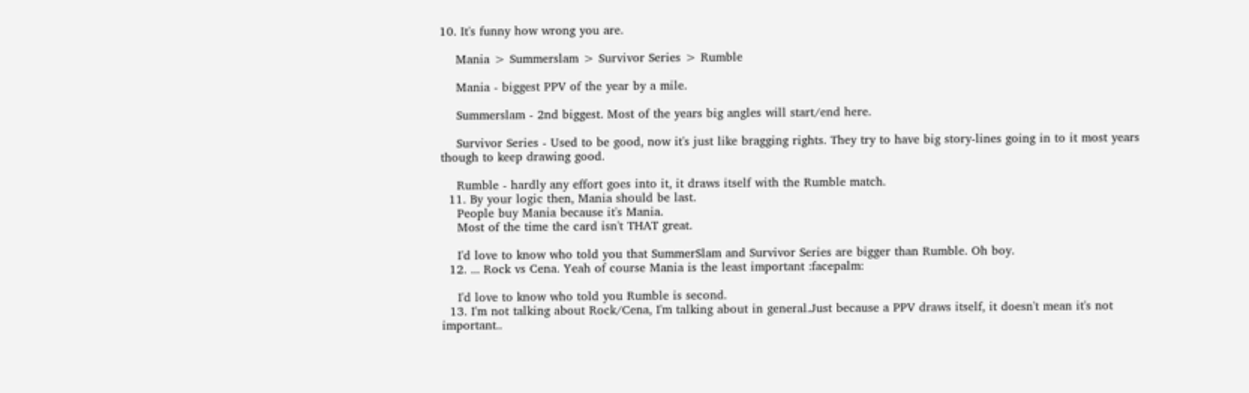10. It's funny how wrong you are.

    Mania > Summerslam > Survivor Series > Rumble

    Mania - biggest PPV of the year by a mile.

    Summerslam - 2nd biggest. Most of the years big angles will start/end here.

    Survivor Series - Used to be good, now it's just like bragging rights. They try to have big story-lines going in to it most years though to keep drawing good.

    Rumble - hardly any effort goes into it, it draws itself with the Rumble match.
  11. By your logic then, Mania should be last.
    People buy Mania because it's Mania.
    Most of the time the card isn't THAT great.

    I'd love to know who told you that SummerSlam and Survivor Series are bigger than Rumble. Oh boy.
  12. ... Rock vs Cena. Yeah of course Mania is the least important :facepalm:

    I'd love to know who told you Rumble is second.
  13. I'm not talking about Rock/Cena, I'm talking about in general.Just because a PPV draws itself, it doesn't mean it's not important..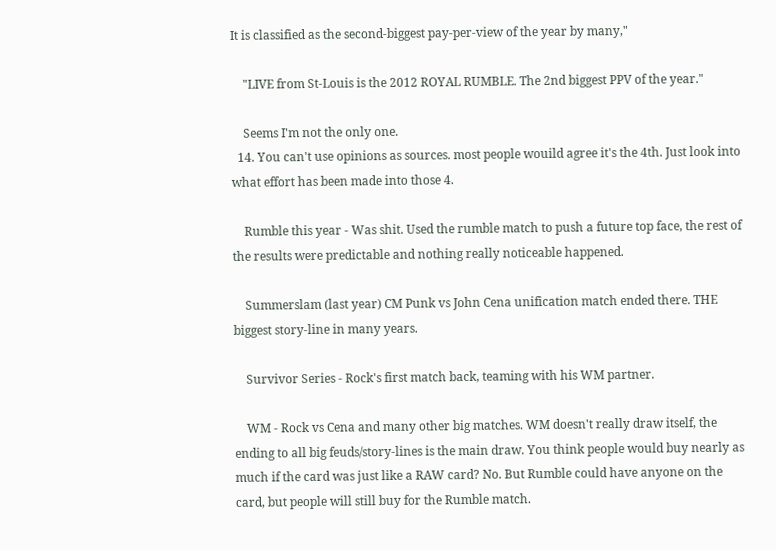It is classified as the second-biggest pay-per-view of the year by many,"

    "LIVE from St-Louis is the 2012 ROYAL RUMBLE. The 2nd biggest PPV of the year."

    Seems I'm not the only one.
  14. You can't use opinions as sources. most people wouild agree it's the 4th. Just look into what effort has been made into those 4.

    Rumble this year - Was shit. Used the rumble match to push a future top face, the rest of the results were predictable and nothing really noticeable happened.

    Summerslam (last year) CM Punk vs John Cena unification match ended there. THE biggest story-line in many years.

    Survivor Series - Rock's first match back, teaming with his WM partner.

    WM - Rock vs Cena and many other big matches. WM doesn't really draw itself, the ending to all big feuds/story-lines is the main draw. You think people would buy nearly as much if the card was just like a RAW card? No. But Rumble could have anyone on the card, but people will still buy for the Rumble match.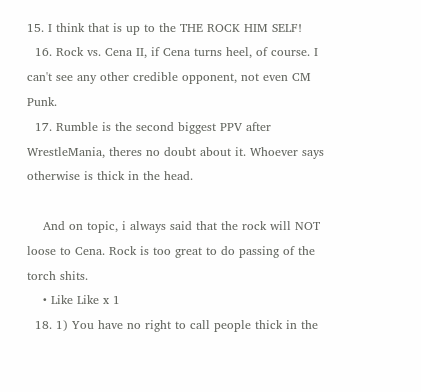15. I think that is up to the THE ROCK HIM SELF!
  16. Rock vs. Cena II, if Cena turns heel, of course. I can't see any other credible opponent, not even CM Punk.
  17. Rumble is the second biggest PPV after WrestleMania, theres no doubt about it. Whoever says otherwise is thick in the head.

    And on topic, i always said that the rock will NOT loose to Cena. Rock is too great to do passing of the torch shits.
    • Like Like x 1
  18. 1) You have no right to call people thick in the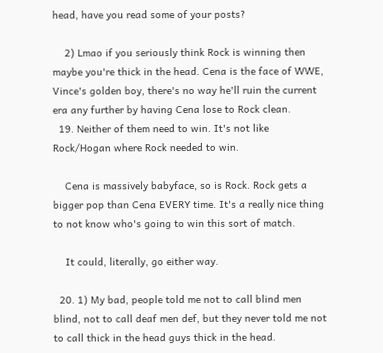head, have you read some of your posts?

    2) Lmao if you seriously think Rock is winning then maybe you're thick in the head. Cena is the face of WWE, Vince's golden boy, there's no way he'll ruin the current era any further by having Cena lose to Rock clean.
  19. Neither of them need to win. It's not like Rock/Hogan where Rock needed to win.

    Cena is massively babyface, so is Rock. Rock gets a bigger pop than Cena EVERY time. It's a really nice thing to not know who's going to win this sort of match.

    It could, literally, go either way.

  20. 1) My bad, people told me not to call blind men blind, not to call deaf men def, but they never told me not to call thick in the head guys thick in the head.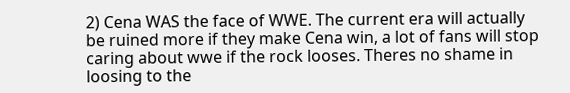2) Cena WAS the face of WWE. The current era will actually be ruined more if they make Cena win, a lot of fans will stop caring about wwe if the rock looses. Theres no shame in loosing to the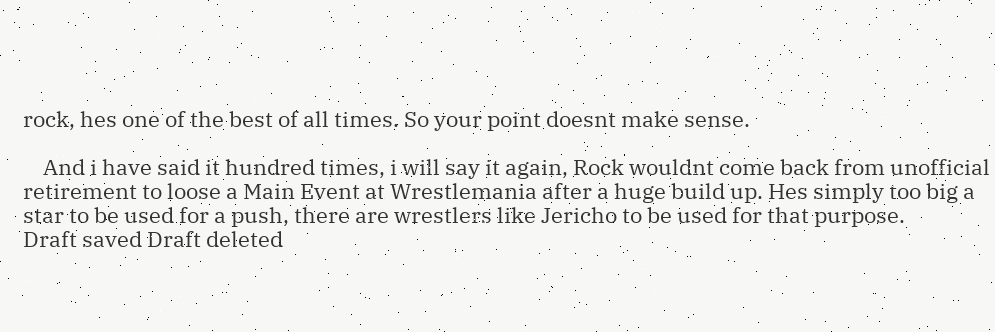rock, hes one of the best of all times. So your point doesnt make sense.

    And i have said it hundred times, i will say it again, Rock wouldnt come back from unofficial retirement to loose a Main Event at Wrestlemania after a huge build up. Hes simply too big a star to be used for a push, there are wrestlers like Jericho to be used for that purpose.
Draft saved Draft deleted